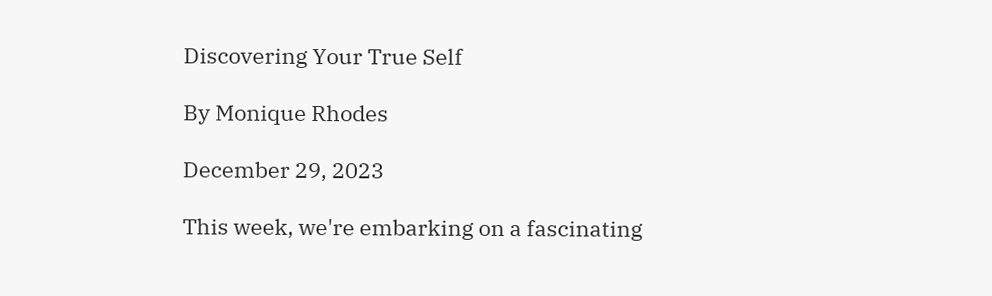Discovering Your True Self

By Monique Rhodes

December 29, 2023

This week, we're embarking on a fascinating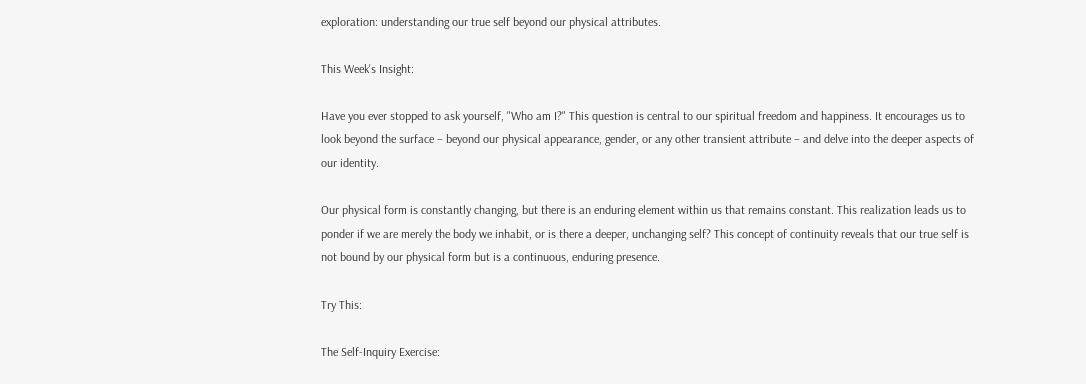exploration: understanding our true self beyond our physical attributes.

This Week's Insight:

Have you ever stopped to ask yourself, "Who am I?" This question is central to our spiritual freedom and happiness. It encourages us to look beyond the surface – beyond our physical appearance, gender, or any other transient attribute – and delve into the deeper aspects of our identity.

Our physical form is constantly changing, but there is an enduring element within us that remains constant. This realization leads us to ponder if we are merely the body we inhabit, or is there a deeper, unchanging self? This concept of continuity reveals that our true self is not bound by our physical form but is a continuous, enduring presence.

Try This:

The Self-Inquiry Exercise: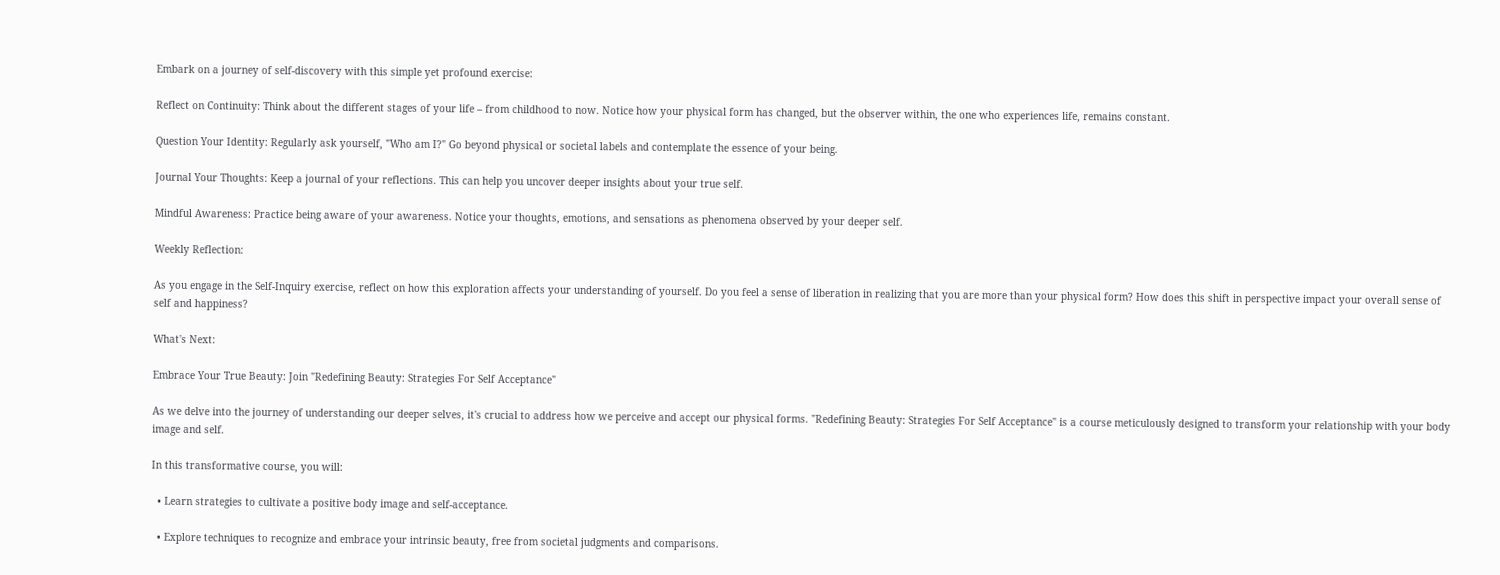Embark on a journey of self-discovery with this simple yet profound exercise:

Reflect on Continuity: Think about the different stages of your life – from childhood to now. Notice how your physical form has changed, but the observer within, the one who experiences life, remains constant.

Question Your Identity: Regularly ask yourself, "Who am I?" Go beyond physical or societal labels and contemplate the essence of your being.

Journal Your Thoughts: Keep a journal of your reflections. This can help you uncover deeper insights about your true self.

Mindful Awareness: Practice being aware of your awareness. Notice your thoughts, emotions, and sensations as phenomena observed by your deeper self.

Weekly Reflection:

As you engage in the Self-Inquiry exercise, reflect on how this exploration affects your understanding of yourself. Do you feel a sense of liberation in realizing that you are more than your physical form? How does this shift in perspective impact your overall sense of self and happiness?

What's Next:

Embrace Your True Beauty: Join "Redefining Beauty: Strategies For Self Acceptance"

As we delve into the journey of understanding our deeper selves, it's crucial to address how we perceive and accept our physical forms. "Redefining Beauty: Strategies For Self Acceptance" is a course meticulously designed to transform your relationship with your body image and self.

In this transformative course, you will:

  • Learn strategies to cultivate a positive body image and self-acceptance.

  • Explore techniques to recognize and embrace your intrinsic beauty, free from societal judgments and comparisons.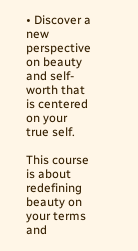• Discover a new perspective on beauty and self-worth that is centered on your true self.

This course is about redefining beauty on your terms and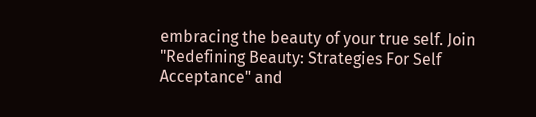embracing the beauty of your true self. Join "Redefining Beauty: Strategies For Self Acceptance" and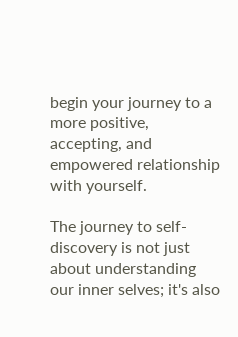begin your journey to a more positive, accepting, and empowered relationship with yourself.

The journey to self-discovery is not just about understanding our inner selves; it's also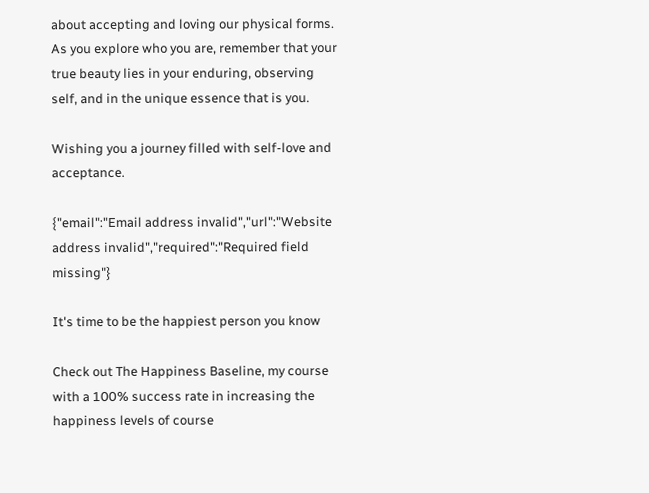about accepting and loving our physical forms. As you explore who you are, remember that your true beauty lies in your enduring, observing self, and in the unique essence that is you.

Wishing you a journey filled with self-love and acceptance.

{"email":"Email address invalid","url":"Website address invalid","required":"Required field missing"}

It's time to be the happiest person you know

Check out The Happiness Baseline, my course with a 100% success rate in increasing the happiness levels of course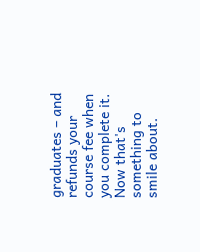graduates – and refunds your course fee when you complete it. Now that's something to smile about.